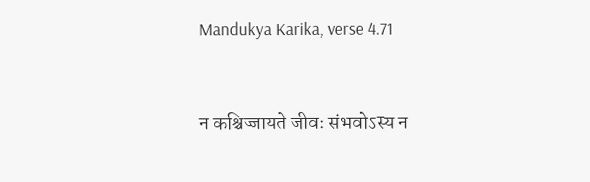Mandukya Karika, verse 4.71


न कश्चिज्जायते जीवः संभवोऽस्य न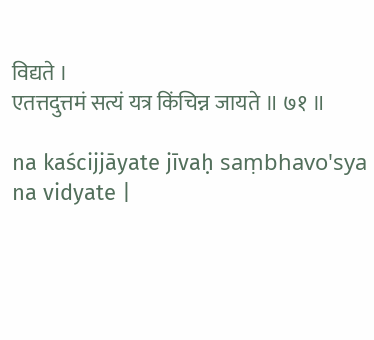विद्यते ।
एतत्तदुत्तमं सत्यं यत्र किंचिन्न जायते ॥ ७१ ॥

na kaścijjāyate jīvaḥ saṃbhavo'sya na vidyate |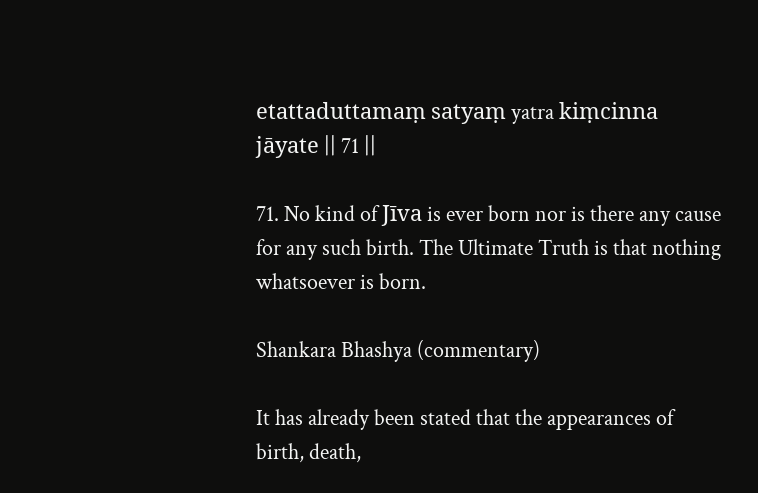etattaduttamaṃ satyaṃ yatra kiṃcinna jāyate || 71 ||

71. No kind of Jīva is ever born nor is there any cause for any such birth. The Ultimate Truth is that nothing whatsoever is born.

Shankara Bhashya (commentary)

It has already been stated that the appearances of birth, death,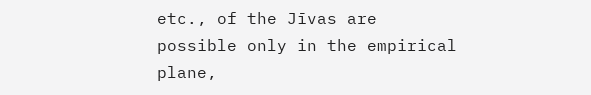etc., of the Jīvas are possible only in the empirical plane,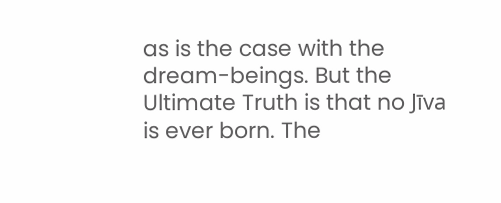as is the case with the dream-beings. But the Ultimate Truth is that no Jīva is ever born. The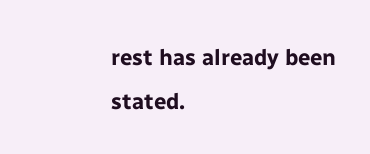rest has already been stated.